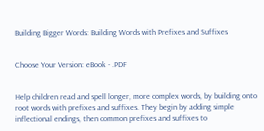Building Bigger Words: Building Words with Prefixes and Suffixes


Choose Your Version: eBook - .PDF


Help children read and spell longer, more complex words, by building onto root words with prefixes and suffixes. They begin by adding simple inflectional endings, then common prefixes and suffixes to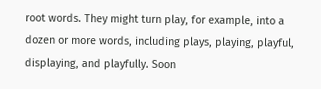root words. They might turn play, for example, into a dozen or more words, including plays, playing, playful, displaying, and playfully. Soon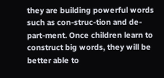they are building powerful words such as con-struc-tion and de-part-ment. Once children learn to construct big words, they will be better able to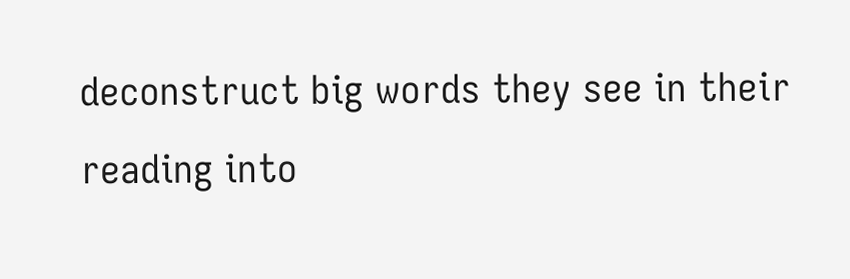deconstruct big words they see in their reading into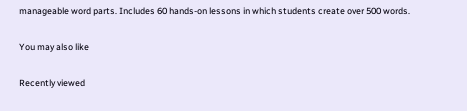manageable word parts. Includes 60 hands-on lessons in which students create over 500 words.

You may also like

Recently viewed